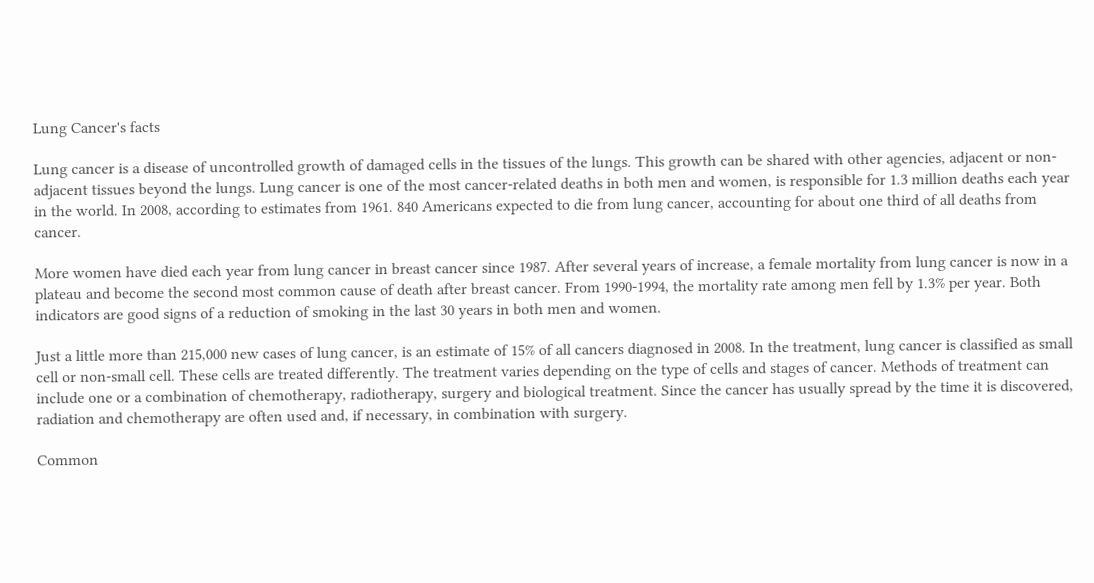Lung Cancer's facts

Lung cancer is a disease of uncontrolled growth of damaged cells in the tissues of the lungs. This growth can be shared with other agencies, adjacent or non-adjacent tissues beyond the lungs. Lung cancer is one of the most cancer-related deaths in both men and women, is responsible for 1.3 million deaths each year in the world. In 2008, according to estimates from 1961. 840 Americans expected to die from lung cancer, accounting for about one third of all deaths from cancer.

More women have died each year from lung cancer in breast cancer since 1987. After several years of increase, a female mortality from lung cancer is now in a plateau and become the second most common cause of death after breast cancer. From 1990-1994, the mortality rate among men fell by 1.3% per year. Both indicators are good signs of a reduction of smoking in the last 30 years in both men and women.

Just a little more than 215,000 new cases of lung cancer, is an estimate of 15% of all cancers diagnosed in 2008. In the treatment, lung cancer is classified as small cell or non-small cell. These cells are treated differently. The treatment varies depending on the type of cells and stages of cancer. Methods of treatment can include one or a combination of chemotherapy, radiotherapy, surgery and biological treatment. Since the cancer has usually spread by the time it is discovered, radiation and chemotherapy are often used and, if necessary, in combination with surgery.

Common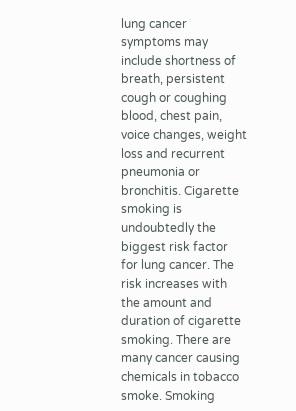lung cancer symptoms may include shortness of breath, persistent cough or coughing blood, chest pain, voice changes, weight loss and recurrent pneumonia or bronchitis. Cigarette smoking is undoubtedly the biggest risk factor for lung cancer. The risk increases with the amount and duration of cigarette smoking. There are many cancer causing chemicals in tobacco smoke. Smoking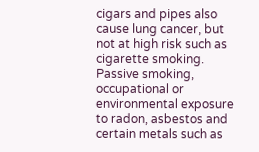cigars and pipes also cause lung cancer, but not at high risk such as cigarette smoking. Passive smoking, occupational or environmental exposure to radon, asbestos and certain metals such as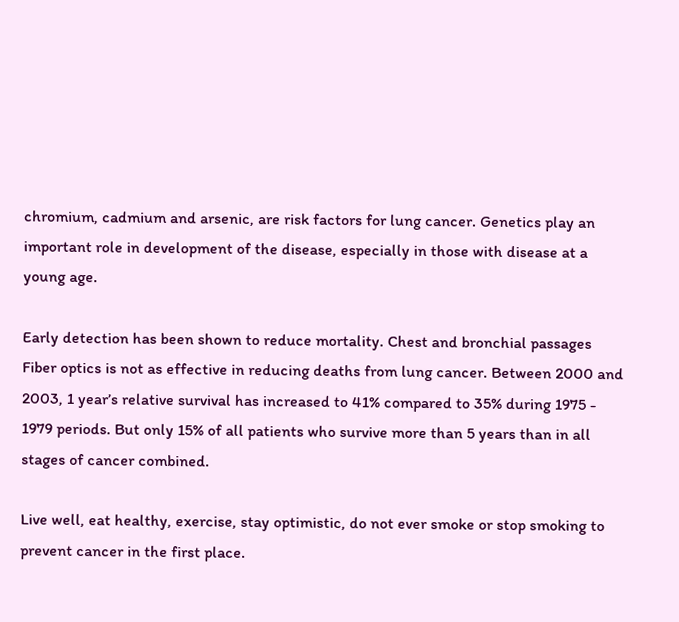chromium, cadmium and arsenic, are risk factors for lung cancer. Genetics play an important role in development of the disease, especially in those with disease at a young age.

Early detection has been shown to reduce mortality. Chest and bronchial passages Fiber optics is not as effective in reducing deaths from lung cancer. Between 2000 and 2003, 1 year’s relative survival has increased to 41% compared to 35% during 1975 - 1979 periods. But only 15% of all patients who survive more than 5 years than in all stages of cancer combined.

Live well, eat healthy, exercise, stay optimistic, do not ever smoke or stop smoking to prevent cancer in the first place.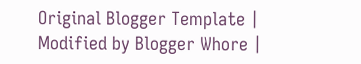Original Blogger Template | Modified by Blogger Whore |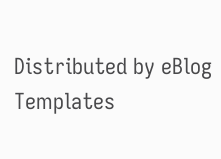Distributed by eBlog Templates